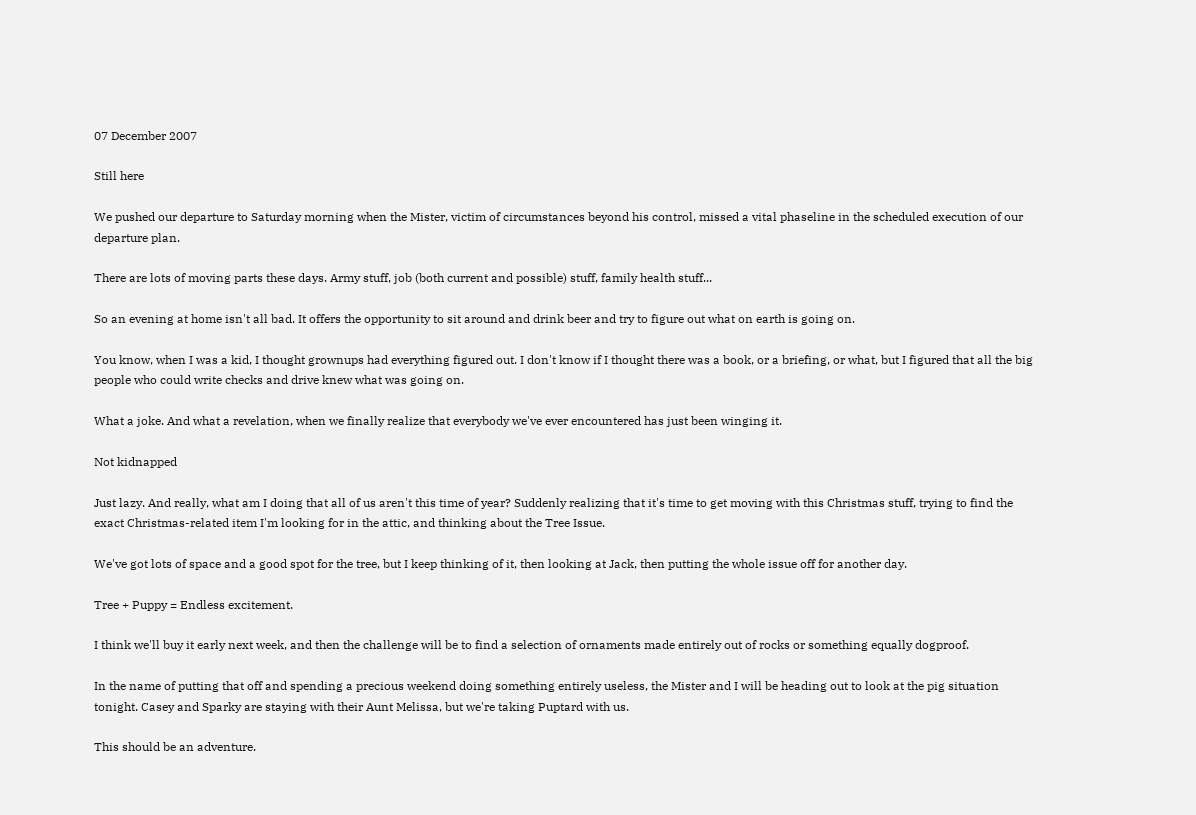07 December 2007

Still here

We pushed our departure to Saturday morning when the Mister, victim of circumstances beyond his control, missed a vital phaseline in the scheduled execution of our departure plan.

There are lots of moving parts these days. Army stuff, job (both current and possible) stuff, family health stuff...

So an evening at home isn't all bad. It offers the opportunity to sit around and drink beer and try to figure out what on earth is going on.

You know, when I was a kid, I thought grownups had everything figured out. I don't know if I thought there was a book, or a briefing, or what, but I figured that all the big people who could write checks and drive knew what was going on.

What a joke. And what a revelation, when we finally realize that everybody we've ever encountered has just been winging it.

Not kidnapped

Just lazy. And really, what am I doing that all of us aren't this time of year? Suddenly realizing that it's time to get moving with this Christmas stuff, trying to find the exact Christmas-related item I'm looking for in the attic, and thinking about the Tree Issue.

We've got lots of space and a good spot for the tree, but I keep thinking of it, then looking at Jack, then putting the whole issue off for another day.

Tree + Puppy = Endless excitement.

I think we'll buy it early next week, and then the challenge will be to find a selection of ornaments made entirely out of rocks or something equally dogproof.

In the name of putting that off and spending a precious weekend doing something entirely useless, the Mister and I will be heading out to look at the pig situation tonight. Casey and Sparky are staying with their Aunt Melissa, but we're taking Puptard with us.

This should be an adventure.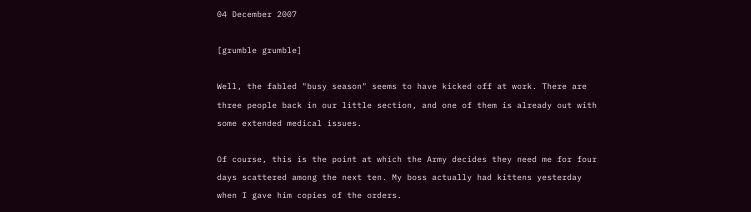04 December 2007

[grumble grumble]

Well, the fabled "busy season" seems to have kicked off at work. There are three people back in our little section, and one of them is already out with some extended medical issues.

Of course, this is the point at which the Army decides they need me for four days scattered among the next ten. My boss actually had kittens yesterday when I gave him copies of the orders.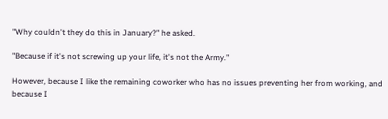"Why couldn't they do this in January?" he asked.

"Because if it's not screwing up your life, it's not the Army."

However, because I like the remaining coworker who has no issues preventing her from working, and because I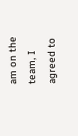am on the team, I agreed to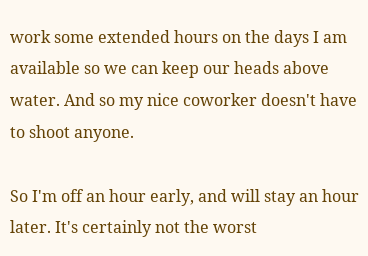work some extended hours on the days I am available so we can keep our heads above water. And so my nice coworker doesn't have to shoot anyone.

So I'm off an hour early, and will stay an hour later. It's certainly not the worst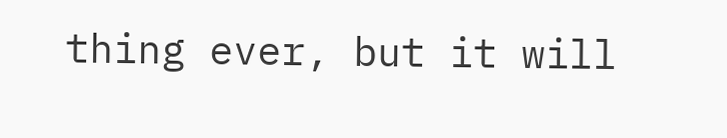thing ever, but it will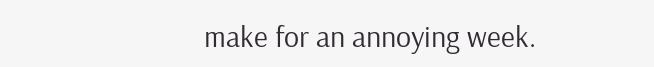make for an annoying week.